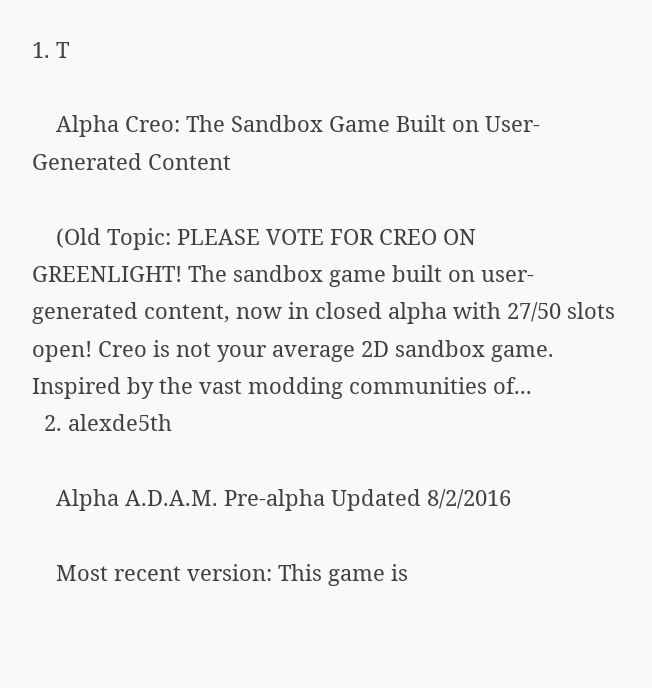1. T

    Alpha Creo: The Sandbox Game Built on User-Generated Content

    (Old Topic: PLEASE VOTE FOR CREO ON GREENLIGHT! The sandbox game built on user-generated content, now in closed alpha with 27/50 slots open! Creo is not your average 2D sandbox game. Inspired by the vast modding communities of...
  2. alexde5th

    Alpha A.D.A.M. Pre-alpha Updated 8/2/2016

    Most recent version: This game is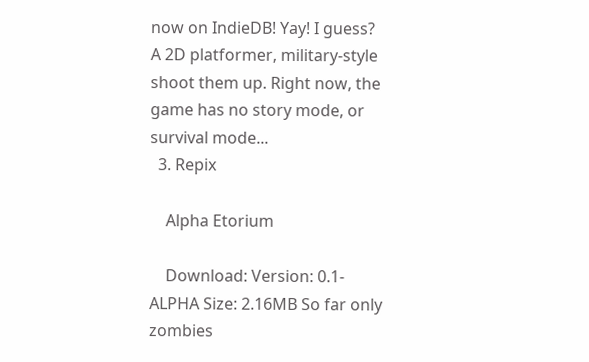now on IndieDB! Yay! I guess? A 2D platformer, military-style shoot them up. Right now, the game has no story mode, or survival mode...
  3. Repix

    Alpha Etorium

    Download: Version: 0.1-ALPHA Size: 2.16MB So far only zombies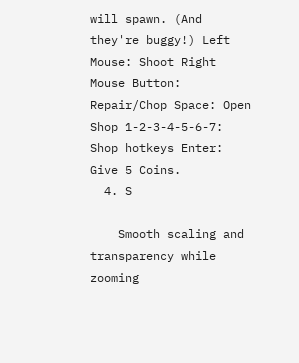will spawn. (And they're buggy!) Left Mouse: Shoot Right Mouse Button: Repair/Chop Space: Open Shop 1-2-3-4-5-6-7: Shop hotkeys Enter: Give 5 Coins.
  4. S

    Smooth scaling and transparency while zooming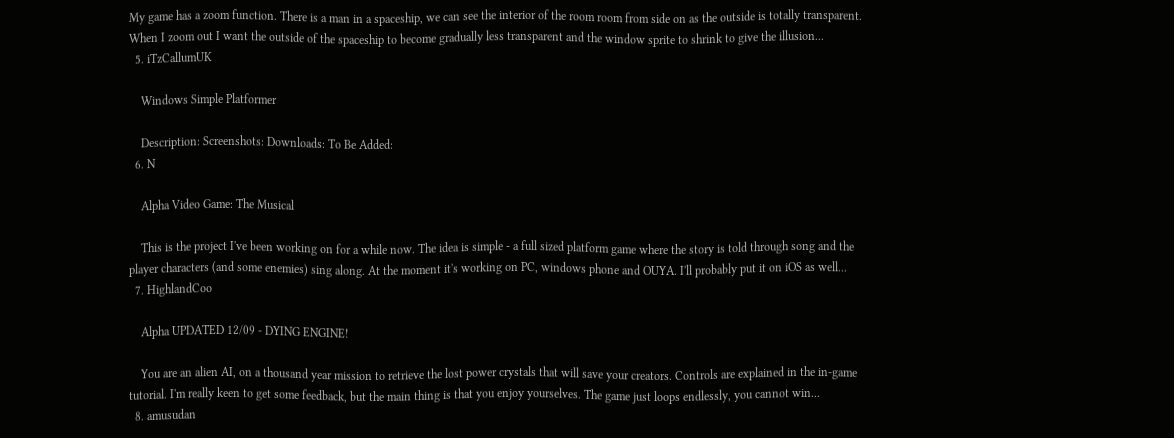My game has a zoom function. There is a man in a spaceship, we can see the interior of the room room from side on as the outside is totally transparent. When I zoom out I want the outside of the spaceship to become gradually less transparent and the window sprite to shrink to give the illusion...
  5. iTzCallumUK

    Windows Simple Platformer

    Description: Screenshots: Downloads: To Be Added:
  6. N

    Alpha Video Game: The Musical

    This is the project I've been working on for a while now. The idea is simple - a full sized platform game where the story is told through song and the player characters (and some enemies) sing along. At the moment it's working on PC, windows phone and OUYA. I'll probably put it on iOS as well...
  7. HighlandCoo

    Alpha UPDATED 12/09 - DYING ENGINE!

    You are an alien AI, on a thousand year mission to retrieve the lost power crystals that will save your creators. Controls are explained in the in-game tutorial. I'm really keen to get some feedback, but the main thing is that you enjoy yourselves. The game just loops endlessly, you cannot win...
  8. amusudan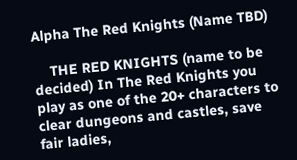Alpha The Red Knights (Name TBD)

    THE RED KNIGHTS (name to be decided) In The Red Knights you play as one of the 20+ characters to clear dungeons and castles, save fair ladies,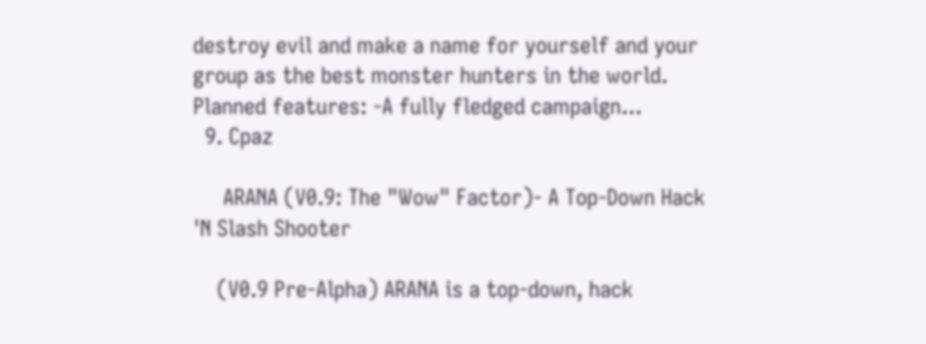destroy evil and make a name for yourself and your group as the best monster hunters in the world. Planned features: -A fully fledged campaign...
  9. Cpaz

     ARANA (V0.9: The "Wow" Factor)- A Top-Down Hack 'N Slash Shooter

    (V0.9 Pre-Alpha) ARANA is a top-down, hack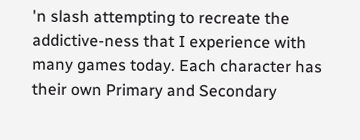'n slash attempting to recreate the addictive-ness that I experience with many games today. Each character has their own Primary and Secondary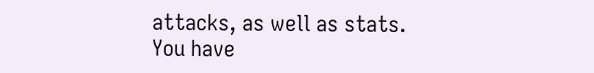attacks, as well as stats. You have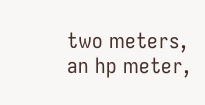two meters, an hp meter,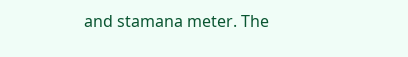and stamana meter. The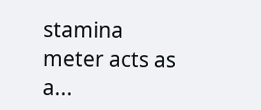stamina meter acts as a...